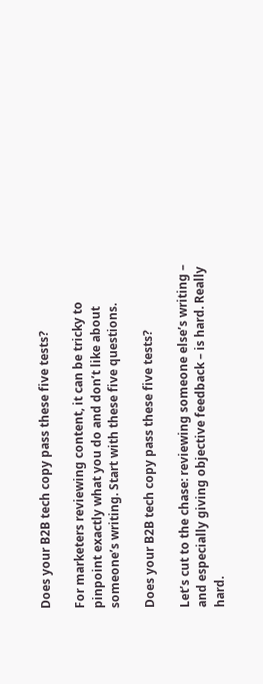Does your B2B tech copy pass these five tests?

For marketers reviewing content, it can be tricky to pinpoint exactly what you do and don’t like about someone’s writing. Start with these five questions.

Does your B2B tech copy pass these five tests?

Let’s cut to the chase: reviewing someone else’s writing – and especially giving objective feedback – is hard. Really hard.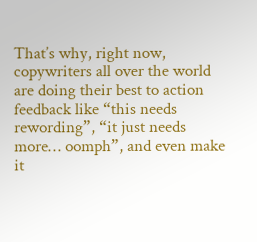That’s why, right now, copywriters all over the world are doing their best to action feedback like “this needs rewording”, “it just needs more… oomph”, and even make it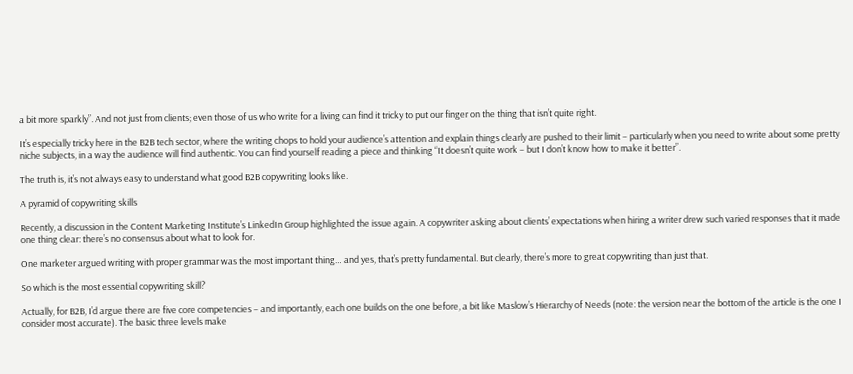a bit more sparkly”. And not just from clients; even those of us who write for a living can find it tricky to put our finger on the thing that isn’t quite right.

It’s especially tricky here in the B2B tech sector, where the writing chops to hold your audience’s attention and explain things clearly are pushed to their limit – particularly when you need to write about some pretty niche subjects, in a way the audience will find authentic. You can find yourself reading a piece and thinking “It doesn’t quite work – but I don’t know how to make it better”.

The truth is, it’s not always easy to understand what good B2B copywriting looks like.

A pyramid of copywriting skills

Recently, a discussion in the Content Marketing Institute’s LinkedIn Group highlighted the issue again. A copywriter asking about clients’ expectations when hiring a writer drew such varied responses that it made one thing clear: there’s no consensus about what to look for.

One marketer argued writing with proper grammar was the most important thing… and yes, that’s pretty fundamental. But clearly, there’s more to great copywriting than just that.

So which is the most essential copywriting skill?

Actually, for B2B, I’d argue there are five core competencies – and importantly, each one builds on the one before, a bit like Maslow’s Hierarchy of Needs (note: the version near the bottom of the article is the one I consider most accurate). The basic three levels make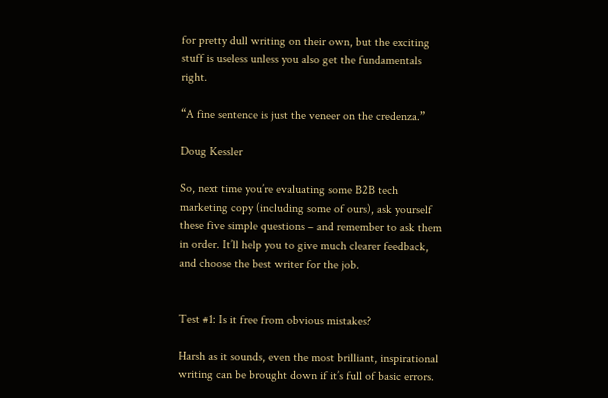for pretty dull writing on their own, but the exciting stuff is useless unless you also get the fundamentals right.

“A fine sentence is just the veneer on the credenza.”

Doug Kessler

So, next time you’re evaluating some B2B tech marketing copy (including some of ours), ask yourself these five simple questions – and remember to ask them in order. It’ll help you to give much clearer feedback, and choose the best writer for the job.


Test #1: Is it free from obvious mistakes?

Harsh as it sounds, even the most brilliant, inspirational writing can be brought down if it’s full of basic errors.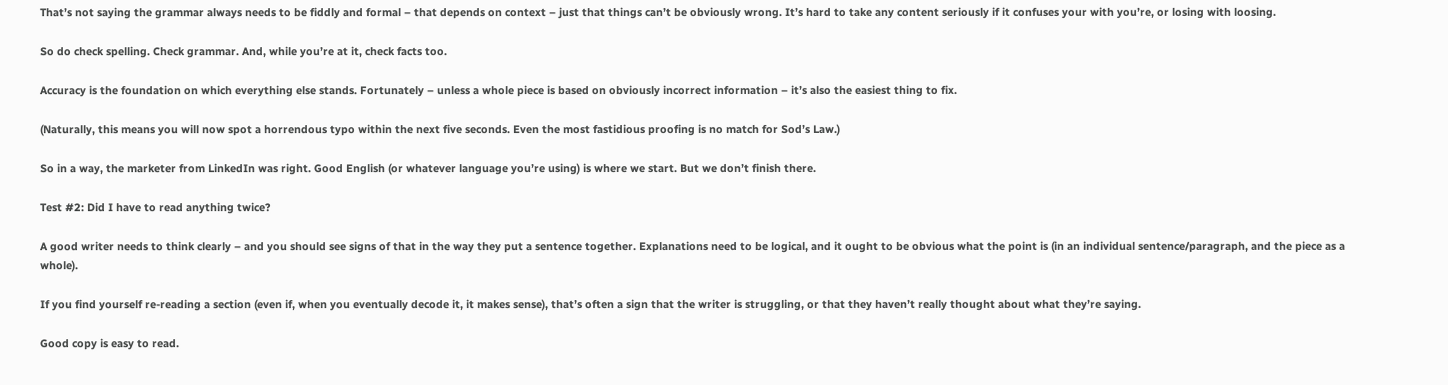That’s not saying the grammar always needs to be fiddly and formal – that depends on context – just that things can’t be obviously wrong. It’s hard to take any content seriously if it confuses your with you’re, or losing with loosing.

So do check spelling. Check grammar. And, while you’re at it, check facts too.

Accuracy is the foundation on which everything else stands. Fortunately – unless a whole piece is based on obviously incorrect information – it’s also the easiest thing to fix.

(Naturally, this means you will now spot a horrendous typo within the next five seconds. Even the most fastidious proofing is no match for Sod’s Law.)

So in a way, the marketer from LinkedIn was right. Good English (or whatever language you’re using) is where we start. But we don’t finish there.

Test #2: Did I have to read anything twice?

A good writer needs to think clearly – and you should see signs of that in the way they put a sentence together. Explanations need to be logical, and it ought to be obvious what the point is (in an individual sentence/paragraph, and the piece as a whole).

If you find yourself re-reading a section (even if, when you eventually decode it, it makes sense), that’s often a sign that the writer is struggling, or that they haven’t really thought about what they’re saying.

Good copy is easy to read.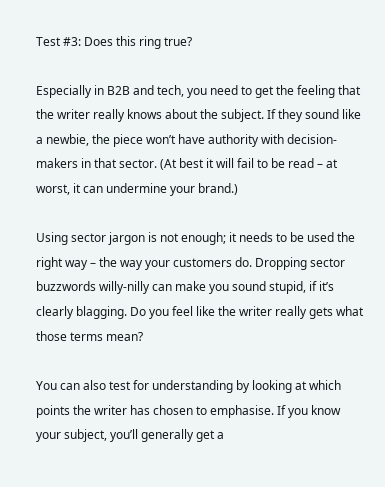Test #3: Does this ring true?

Especially in B2B and tech, you need to get the feeling that the writer really knows about the subject. If they sound like a newbie, the piece won’t have authority with decision-makers in that sector. (At best it will fail to be read – at worst, it can undermine your brand.)

Using sector jargon is not enough; it needs to be used the right way – the way your customers do. Dropping sector buzzwords willy-nilly can make you sound stupid, if it’s clearly blagging. Do you feel like the writer really gets what those terms mean?

You can also test for understanding by looking at which points the writer has chosen to emphasise. If you know your subject, you’ll generally get a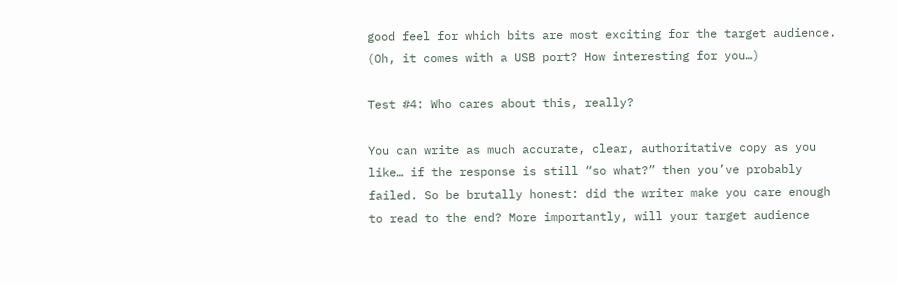good feel for which bits are most exciting for the target audience. (Oh, it comes with a USB port? How interesting for you…)

Test #4: Who cares about this, really?

You can write as much accurate, clear, authoritative copy as you like… if the response is still “so what?” then you’ve probably failed. So be brutally honest: did the writer make you care enough to read to the end? More importantly, will your target audience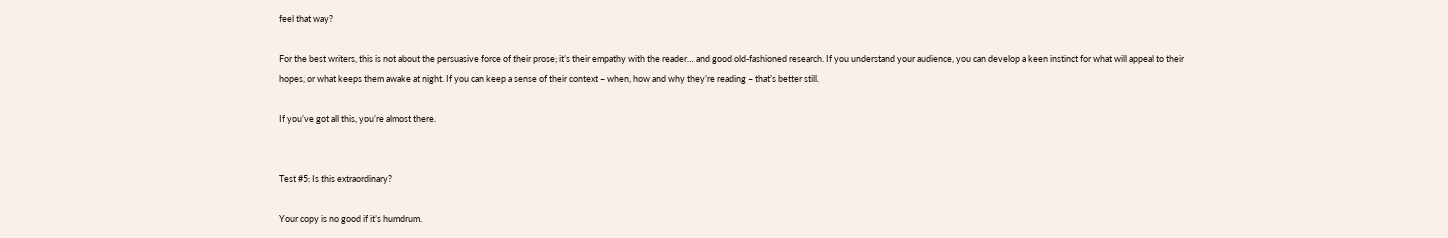feel that way?

For the best writers, this is not about the persuasive force of their prose; it’s their empathy with the reader… and good old-fashioned research. If you understand your audience, you can develop a keen instinct for what will appeal to their hopes, or what keeps them awake at night. If you can keep a sense of their context – when, how and why they’re reading – that’s better still.

If you’ve got all this, you’re almost there.


Test #5: Is this extraordinary?

Your copy is no good if it’s humdrum.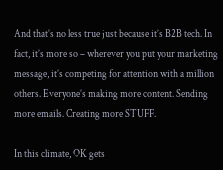And that’s no less true just because it’s B2B tech. In fact, it’s more so – wherever you put your marketing message, it’s competing for attention with a million others. Everyone’s making more content. Sending more emails. Creating more STUFF.

In this climate, OK gets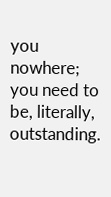you nowhere; you need to be, literally, outstanding.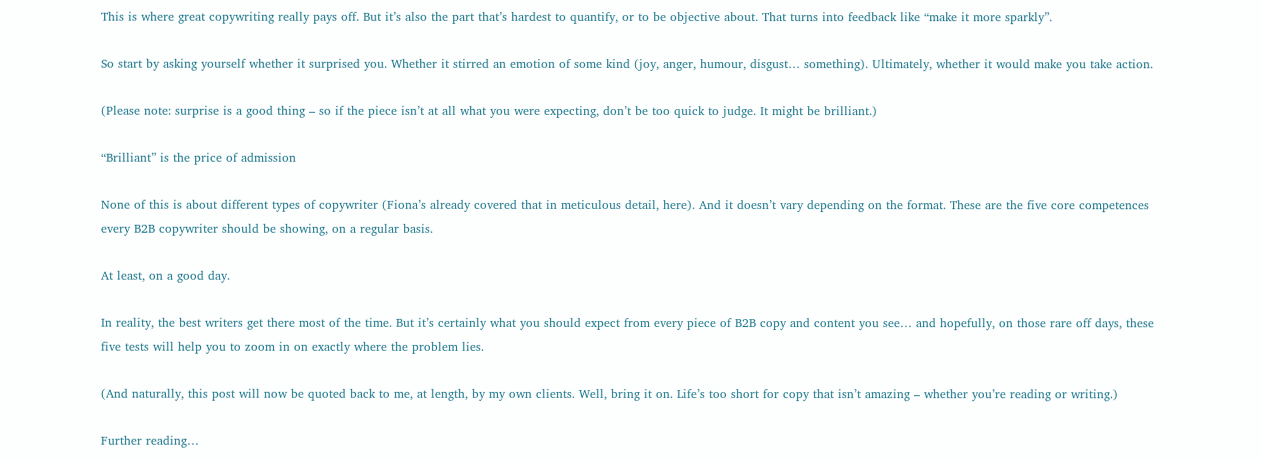This is where great copywriting really pays off. But it’s also the part that’s hardest to quantify, or to be objective about. That turns into feedback like “make it more sparkly”.

So start by asking yourself whether it surprised you. Whether it stirred an emotion of some kind (joy, anger, humour, disgust… something). Ultimately, whether it would make you take action.

(Please note: surprise is a good thing – so if the piece isn’t at all what you were expecting, don’t be too quick to judge. It might be brilliant.)

“Brilliant” is the price of admission

None of this is about different types of copywriter (Fiona’s already covered that in meticulous detail, here). And it doesn’t vary depending on the format. These are the five core competences every B2B copywriter should be showing, on a regular basis.

At least, on a good day.

In reality, the best writers get there most of the time. But it’s certainly what you should expect from every piece of B2B copy and content you see… and hopefully, on those rare off days, these five tests will help you to zoom in on exactly where the problem lies.

(And naturally, this post will now be quoted back to me, at length, by my own clients. Well, bring it on. Life’s too short for copy that isn’t amazing – whether you’re reading or writing.)

Further reading…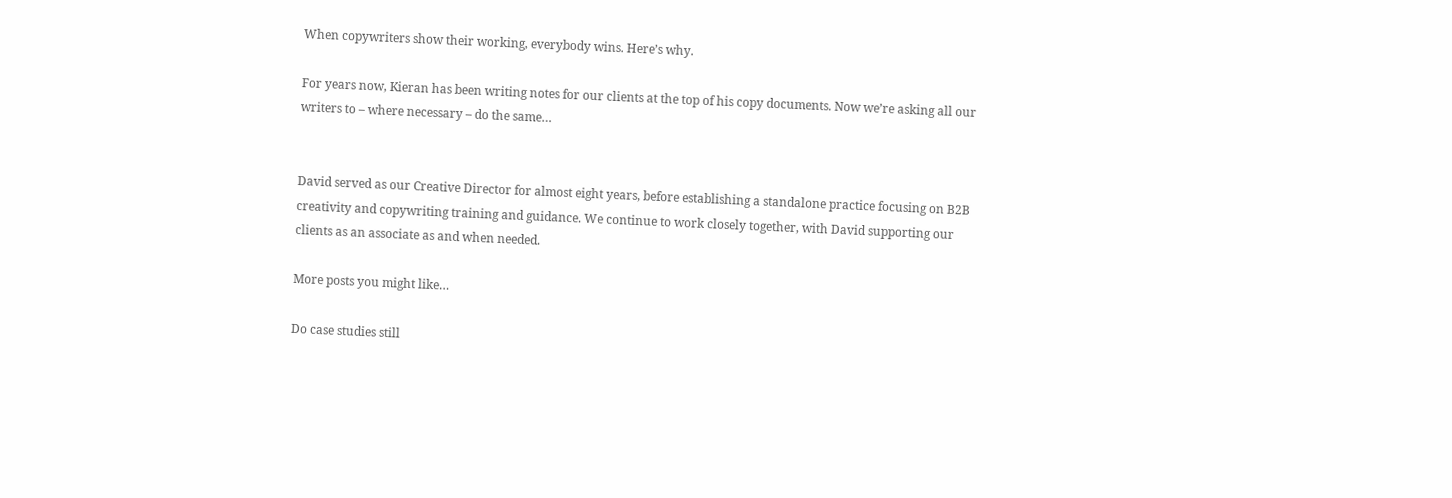When copywriters show their working, everybody wins. Here’s why.

For years now, Kieran has been writing notes for our clients at the top of his copy documents. Now we’re asking all our writers to – where necessary – do the same…


David served as our Creative Director for almost eight years, before establishing a standalone practice focusing on B2B creativity and copywriting training and guidance. We continue to work closely together, with David supporting our clients as an associate as and when needed.

More posts you might like…

Do case studies still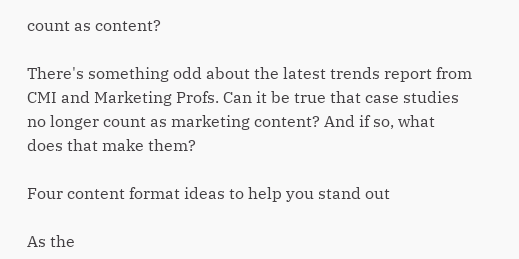count as content?

There's something odd about the latest trends report from CMI and Marketing Profs. Can it be true that case studies no longer count as marketing content? And if so, what does that make them?

Four content format ideas to help you stand out

As the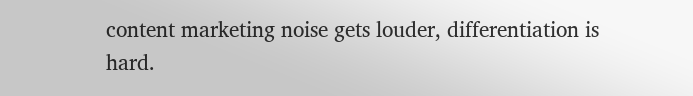content marketing noise gets louder, differentiation is hard.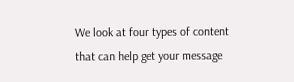We look at four types of content that can help get your message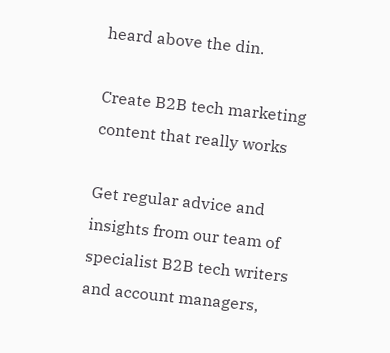heard above the din.

Create B2B tech marketing content that really works

Get regular advice and insights from our team of specialist B2B tech writers and account managers,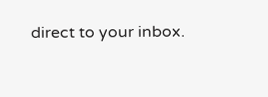direct to your inbox.